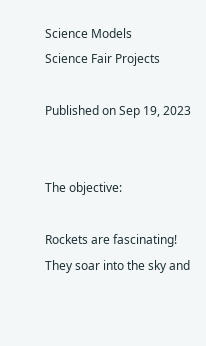Science Models
Science Fair Projects

Published on Sep 19, 2023


The objective:

Rockets are fascinating! They soar into the sky and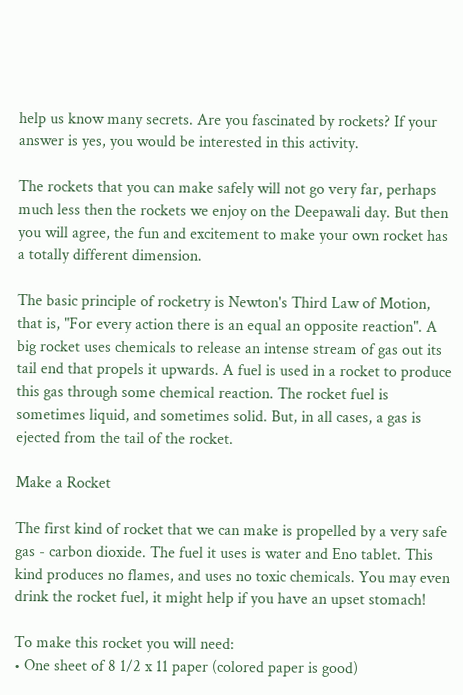help us know many secrets. Are you fascinated by rockets? If your answer is yes, you would be interested in this activity.

The rockets that you can make safely will not go very far, perhaps much less then the rockets we enjoy on the Deepawali day. But then you will agree, the fun and excitement to make your own rocket has a totally different dimension.

The basic principle of rocketry is Newton's Third Law of Motion, that is, "For every action there is an equal an opposite reaction". A big rocket uses chemicals to release an intense stream of gas out its tail end that propels it upwards. A fuel is used in a rocket to produce this gas through some chemical reaction. The rocket fuel is sometimes liquid, and sometimes solid. But, in all cases, a gas is ejected from the tail of the rocket.

Make a Rocket

The first kind of rocket that we can make is propelled by a very safe gas - carbon dioxide. The fuel it uses is water and Eno tablet. This kind produces no flames, and uses no toxic chemicals. You may even drink the rocket fuel, it might help if you have an upset stomach!

To make this rocket you will need:
• One sheet of 8 1/2 x 11 paper (colored paper is good)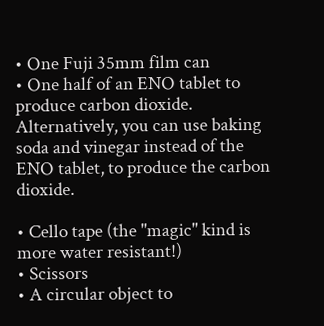• One Fuji 35mm film can
• One half of an ENO tablet to produce carbon dioxide. Alternatively, you can use baking soda and vinegar instead of the ENO tablet, to produce the carbon dioxide.

• Cello tape (the "magic" kind is more water resistant!)
• Scissors
• A circular object to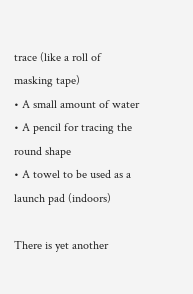trace (like a roll of masking tape)
• A small amount of water
• A pencil for tracing the round shape
• A towel to be used as a launch pad (indoors)

There is yet another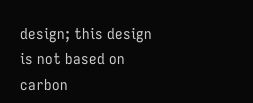design; this design is not based on carbon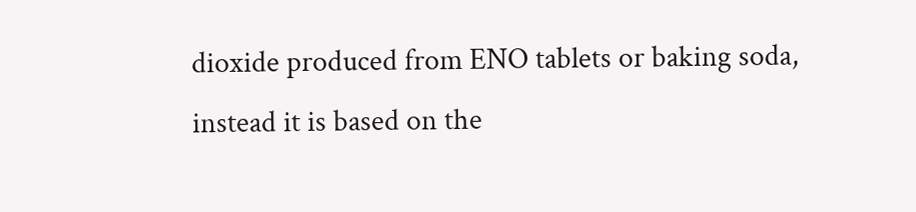dioxide produced from ENO tablets or baking soda, instead it is based on the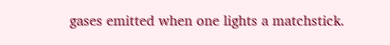gases emitted when one lights a matchstick.